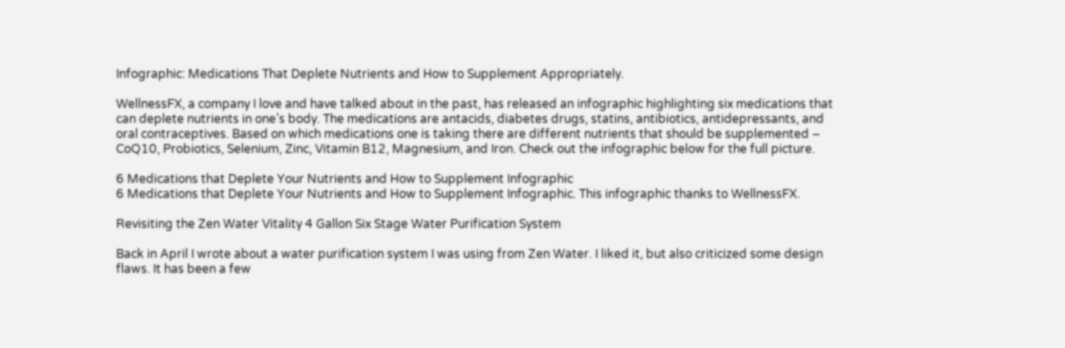Infographic: Medications That Deplete Nutrients and How to Supplement Appropriately.

WellnessFX, a company I love and have talked about in the past, has released an infographic highlighting six medications that can deplete nutrients in one’s body. The medications are antacids, diabetes drugs, statins, antibiotics, antidepressants, and oral contraceptives. Based on which medications one is taking there are different nutrients that should be supplemented – CoQ10, Probiotics, Selenium, Zinc, Vitamin B12, Magnesium, and Iron. Check out the infographic below for the full picture.

6 Medications that Deplete Your Nutrients and How to Supplement Infographic
6 Medications that Deplete Your Nutrients and How to Supplement Infographic. This infographic thanks to WellnessFX.

Revisiting the Zen Water Vitality 4 Gallon Six Stage Water Purification System

Back in April I wrote about a water purification system I was using from Zen Water. I liked it, but also criticized some design flaws. It has been a few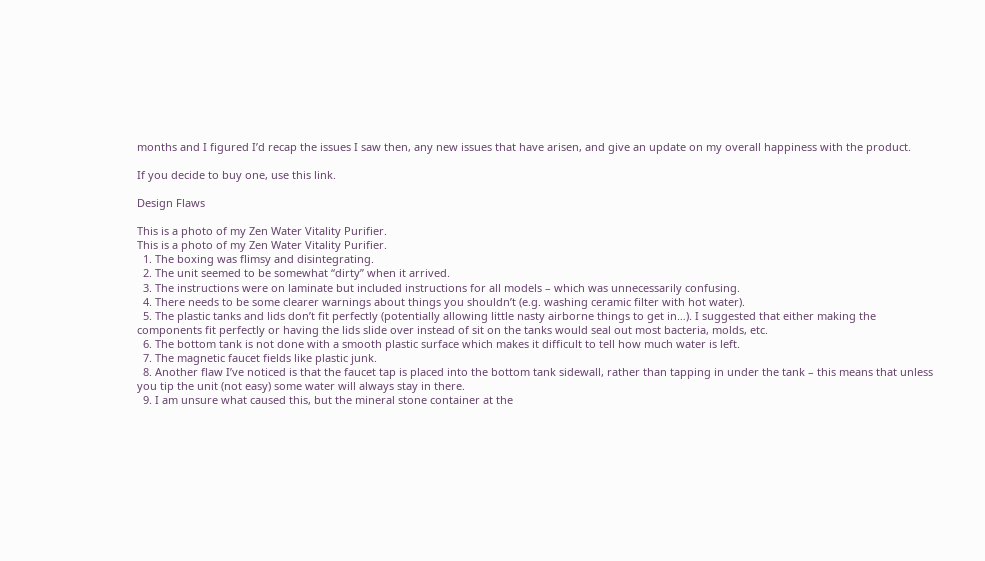months and I figured I’d recap the issues I saw then, any new issues that have arisen, and give an update on my overall happiness with the product.

If you decide to buy one, use this link.

Design Flaws

This is a photo of my Zen Water Vitality Purifier.
This is a photo of my Zen Water Vitality Purifier.
  1. The boxing was flimsy and disintegrating.
  2. The unit seemed to be somewhat “dirty” when it arrived.
  3. The instructions were on laminate but included instructions for all models – which was unnecessarily confusing.
  4. There needs to be some clearer warnings about things you shouldn’t (e.g. washing ceramic filter with hot water).
  5. The plastic tanks and lids don’t fit perfectly (potentially allowing little nasty airborne things to get in…). I suggested that either making the components fit perfectly or having the lids slide over instead of sit on the tanks would seal out most bacteria, molds, etc.
  6. The bottom tank is not done with a smooth plastic surface which makes it difficult to tell how much water is left.
  7. The magnetic faucet fields like plastic junk.
  8. Another flaw I’ve noticed is that the faucet tap is placed into the bottom tank sidewall, rather than tapping in under the tank – this means that unless you tip the unit (not easy) some water will always stay in there.
  9. I am unsure what caused this, but the mineral stone container at the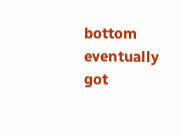bottom eventually got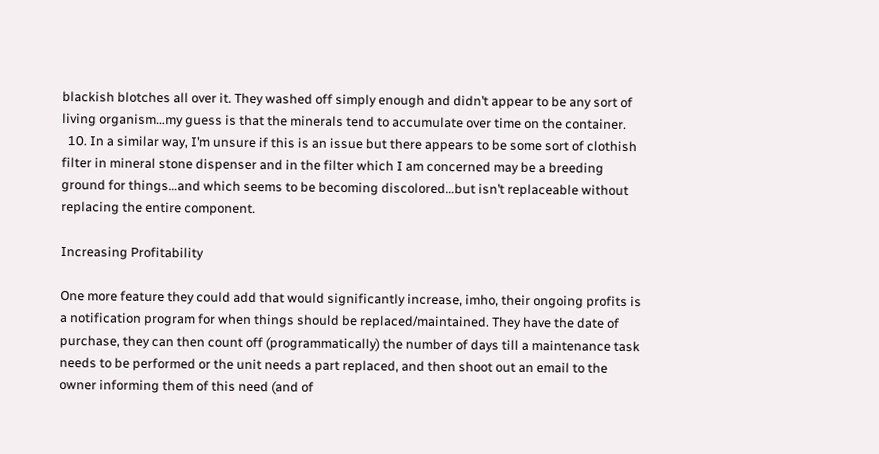blackish blotches all over it. They washed off simply enough and didn’t appear to be any sort of living organism…my guess is that the minerals tend to accumulate over time on the container.
  10. In a similar way, I’m unsure if this is an issue but there appears to be some sort of clothish filter in mineral stone dispenser and in the filter which I am concerned may be a breeding ground for things…and which seems to be becoming discolored…but isn’t replaceable without replacing the entire component.

Increasing Profitability

One more feature they could add that would significantly increase, imho, their ongoing profits is a notification program for when things should be replaced/maintained. They have the date of purchase, they can then count off (programmatically) the number of days till a maintenance task needs to be performed or the unit needs a part replaced, and then shoot out an email to the owner informing them of this need (and of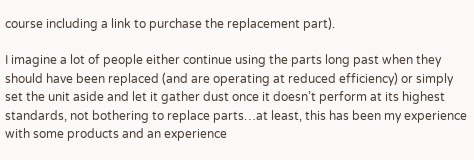course including a link to purchase the replacement part).

I imagine a lot of people either continue using the parts long past when they should have been replaced (and are operating at reduced efficiency) or simply set the unit aside and let it gather dust once it doesn’t perform at its highest standards, not bothering to replace parts…at least, this has been my experience with some products and an experience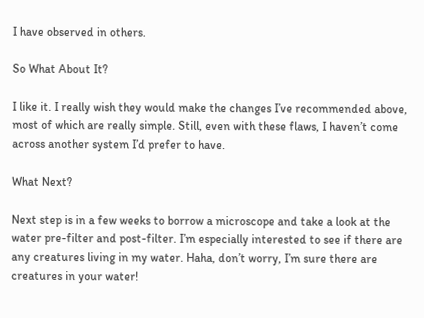I have observed in others.

So What About It?

I like it. I really wish they would make the changes I’ve recommended above, most of which are really simple. Still, even with these flaws, I haven’t come across another system I’d prefer to have.

What Next?

Next step is in a few weeks to borrow a microscope and take a look at the water pre-filter and post-filter. I’m especially interested to see if there are any creatures living in my water. Haha, don’t worry, I’m sure there are creatures in your water!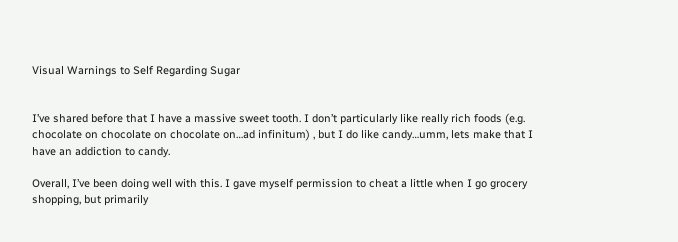Visual Warnings to Self Regarding Sugar


I’ve shared before that I have a massive sweet tooth. I don’t particularly like really rich foods (e.g. chocolate on chocolate on chocolate on…ad infinitum) , but I do like candy…umm, lets make that I have an addiction to candy.

Overall, I’ve been doing well with this. I gave myself permission to cheat a little when I go grocery shopping, but primarily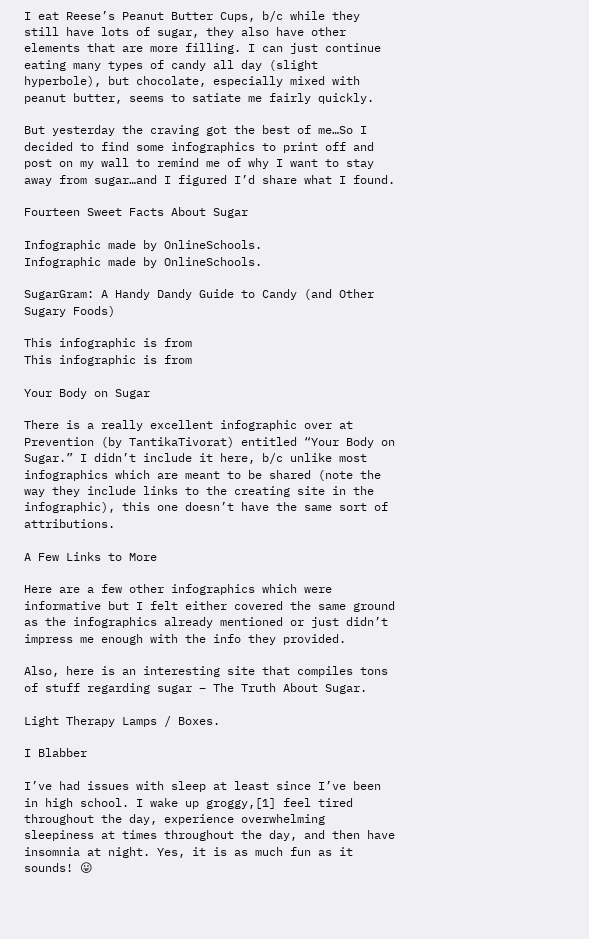I eat Reese’s Peanut Butter Cups, b/c while they still have lots of sugar, they also have other elements that are more filling. I can just continue eating many types of candy all day (slight hyperbole), but chocolate, especially mixed with peanut butter, seems to satiate me fairly quickly.

But yesterday the craving got the best of me…So I decided to find some infographics to print off and post on my wall to remind me of why I want to stay away from sugar…and I figured I’d share what I found.

Fourteen Sweet Facts About Sugar

Infographic made by OnlineSchools.
Infographic made by OnlineSchools.

SugarGram: A Handy Dandy Guide to Candy (and Other Sugary Foods)

This infographic is from
This infographic is from

Your Body on Sugar

There is a really excellent infographic over at Prevention (by TantikaTivorat) entitled “Your Body on Sugar.” I didn’t include it here, b/c unlike most infographics which are meant to be shared (note the way they include links to the creating site in the infographic), this one doesn’t have the same sort of attributions.

A Few Links to More

Here are a few other infographics which were informative but I felt either covered the same ground as the infographics already mentioned or just didn’t impress me enough with the info they provided.

Also, here is an interesting site that compiles tons of stuff regarding sugar – The Truth About Sugar.

Light Therapy Lamps / Boxes.

I Blabber

I’ve had issues with sleep at least since I’ve been in high school. I wake up groggy,[1] feel tired throughout the day, experience overwhelming sleepiness at times throughout the day, and then have insomnia at night. Yes, it is as much fun as it sounds! 😛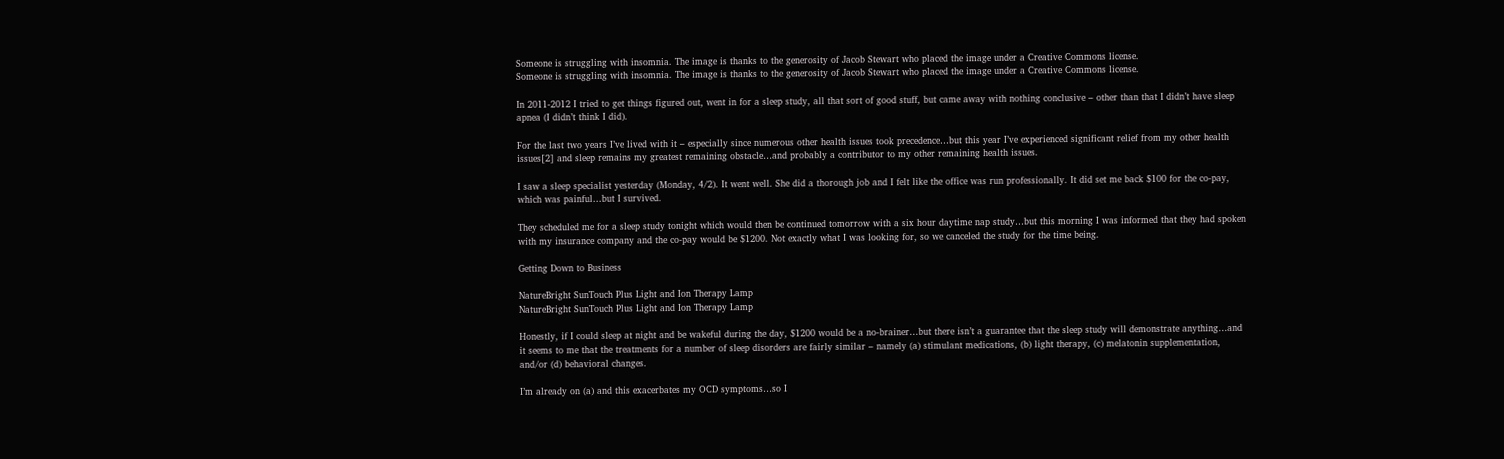Someone is struggling with insomnia. The image is thanks to the generosity of Jacob Stewart who placed the image under a Creative Commons license.
Someone is struggling with insomnia. The image is thanks to the generosity of Jacob Stewart who placed the image under a Creative Commons license.

In 2011-2012 I tried to get things figured out, went in for a sleep study, all that sort of good stuff, but came away with nothing conclusive – other than that I didn’t have sleep apnea (I didn’t think I did).

For the last two years I’ve lived with it – especially since numerous other health issues took precedence…but this year I’ve experienced significant relief from my other health issues[2] and sleep remains my greatest remaining obstacle…and probably a contributor to my other remaining health issues.

I saw a sleep specialist yesterday (Monday, 4/2). It went well. She did a thorough job and I felt like the office was run professionally. It did set me back $100 for the co-pay, which was painful…but I survived.

They scheduled me for a sleep study tonight which would then be continued tomorrow with a six hour daytime nap study…but this morning I was informed that they had spoken with my insurance company and the co-pay would be $1200. Not exactly what I was looking for, so we canceled the study for the time being.

Getting Down to Business

NatureBright SunTouch Plus Light and Ion Therapy Lamp
NatureBright SunTouch Plus Light and Ion Therapy Lamp

Honestly, if I could sleep at night and be wakeful during the day, $1200 would be a no-brainer…but there isn’t a guarantee that the sleep study will demonstrate anything…and it seems to me that the treatments for a number of sleep disorders are fairly similar – namely (a) stimulant medications, (b) light therapy, (c) melatonin supplementation, and/or (d) behavioral changes.

I’m already on (a) and this exacerbates my OCD symptoms…so I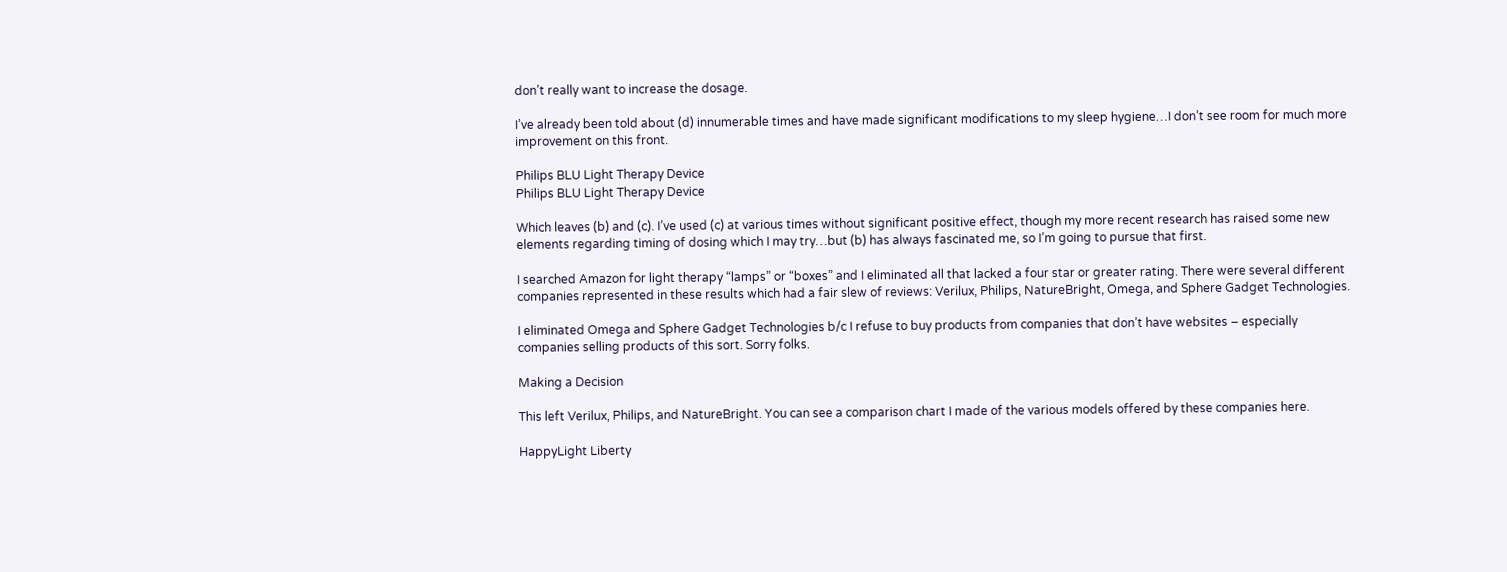don’t really want to increase the dosage.

I’ve already been told about (d) innumerable times and have made significant modifications to my sleep hygiene…I don’t see room for much more improvement on this front.

Philips BLU Light Therapy Device
Philips BLU Light Therapy Device

Which leaves (b) and (c). I’ve used (c) at various times without significant positive effect, though my more recent research has raised some new elements regarding timing of dosing which I may try…but (b) has always fascinated me, so I’m going to pursue that first.

I searched Amazon for light therapy “lamps” or “boxes” and I eliminated all that lacked a four star or greater rating. There were several different companies represented in these results which had a fair slew of reviews: Verilux, Philips, NatureBright, Omega, and Sphere Gadget Technologies.

I eliminated Omega and Sphere Gadget Technologies b/c I refuse to buy products from companies that don’t have websites – especially companies selling products of this sort. Sorry folks.

Making a Decision

This left Verilux, Philips, and NatureBright. You can see a comparison chart I made of the various models offered by these companies here.

HappyLight Liberty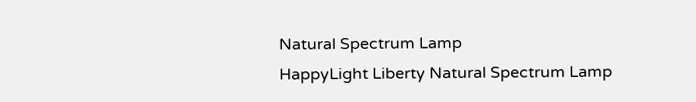Natural Spectrum Lamp
HappyLight Liberty Natural Spectrum Lamp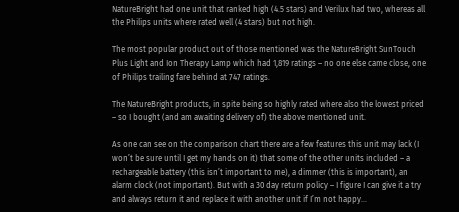NatureBright had one unit that ranked high (4.5 stars) and Verilux had two, whereas all the Philips units where rated well (4 stars) but not high.

The most popular product out of those mentioned was the NatureBright SunTouch Plus Light and Ion Therapy Lamp which had 1,819 ratings – no one else came close, one of Philips trailing fare behind at 747 ratings.

The NatureBright products, in spite being so highly rated where also the lowest priced – so I bought (and am awaiting delivery of) the above mentioned unit.

As one can see on the comparison chart there are a few features this unit may lack (I won’t be sure until I get my hands on it) that some of the other units included – a rechargeable battery (this isn’t important to me), a dimmer (this is important), an alarm clock (not important). But with a 30 day return policy – I figure I can give it a try and always return it and replace it with another unit if I’m not happy…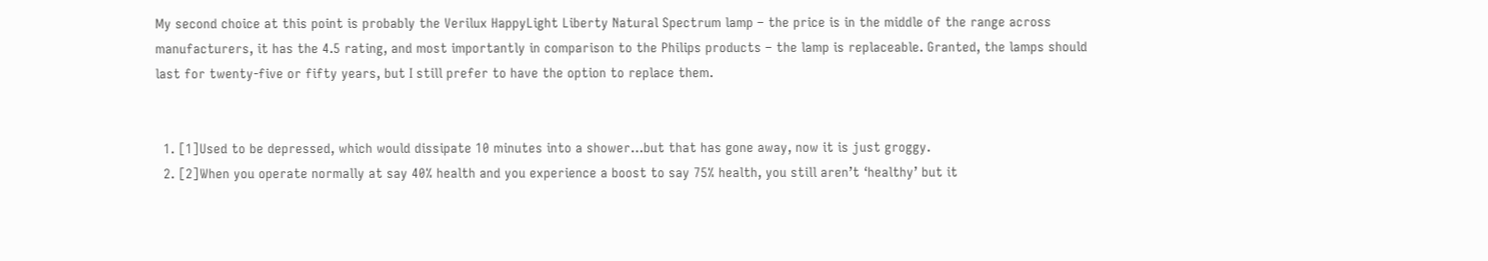My second choice at this point is probably the Verilux HappyLight Liberty Natural Spectrum lamp – the price is in the middle of the range across manufacturers, it has the 4.5 rating, and most importantly in comparison to the Philips products – the lamp is replaceable. Granted, the lamps should last for twenty-five or fifty years, but I still prefer to have the option to replace them.


  1. [1]Used to be depressed, which would dissipate 10 minutes into a shower…but that has gone away, now it is just groggy.
  2. [2]When you operate normally at say 40% health and you experience a boost to say 75% health, you still aren’t ‘healthy’ but it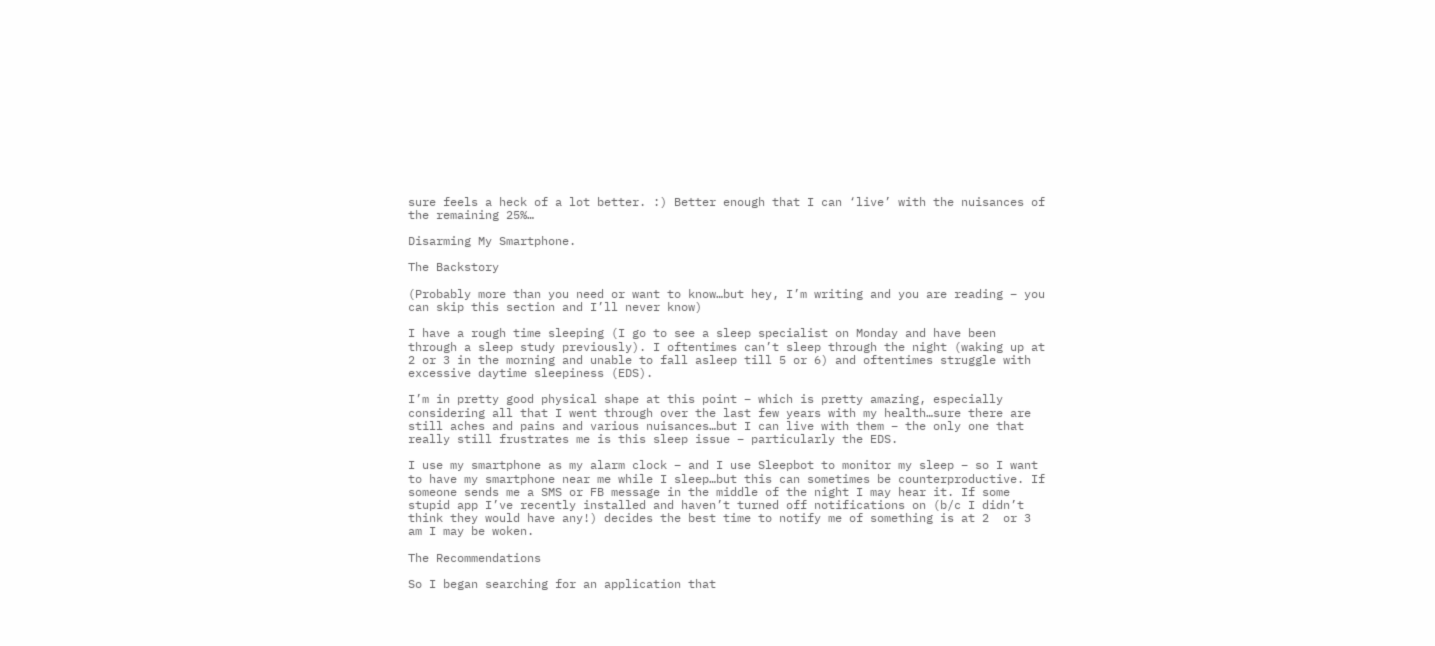sure feels a heck of a lot better. :) Better enough that I can ‘live’ with the nuisances of the remaining 25%…

Disarming My Smartphone.

The Backstory

(Probably more than you need or want to know…but hey, I’m writing and you are reading – you can skip this section and I’ll never know)

I have a rough time sleeping (I go to see a sleep specialist on Monday and have been through a sleep study previously). I oftentimes can’t sleep through the night (waking up at 2 or 3 in the morning and unable to fall asleep till 5 or 6) and oftentimes struggle with excessive daytime sleepiness (EDS).

I’m in pretty good physical shape at this point – which is pretty amazing, especially considering all that I went through over the last few years with my health…sure there are still aches and pains and various nuisances…but I can live with them – the only one that really still frustrates me is this sleep issue – particularly the EDS.

I use my smartphone as my alarm clock – and I use Sleepbot to monitor my sleep – so I want to have my smartphone near me while I sleep…but this can sometimes be counterproductive. If someone sends me a SMS or FB message in the middle of the night I may hear it. If some stupid app I’ve recently installed and haven’t turned off notifications on (b/c I didn’t think they would have any!) decides the best time to notify me of something is at 2  or 3 am I may be woken.

The Recommendations

So I began searching for an application that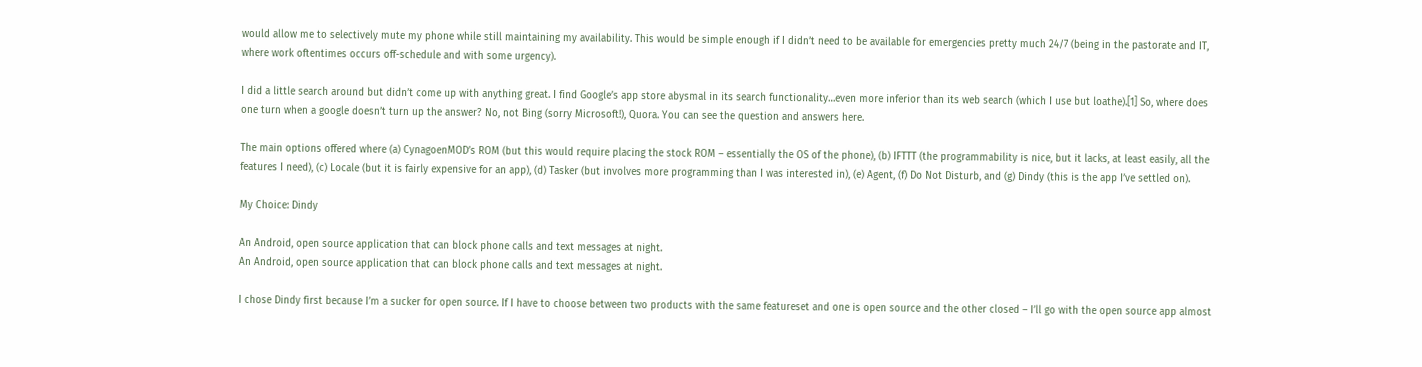would allow me to selectively mute my phone while still maintaining my availability. This would be simple enough if I didn’t need to be available for emergencies pretty much 24/7 (being in the pastorate and IT, where work oftentimes occurs off-schedule and with some urgency).

I did a little search around but didn’t come up with anything great. I find Google’s app store abysmal in its search functionality…even more inferior than its web search (which I use but loathe).[1] So, where does one turn when a google doesn’t turn up the answer? No, not Bing (sorry Microsoft!), Quora. You can see the question and answers here.

The main options offered where (a) CynagoenMOD’s ROM (but this would require placing the stock ROM – essentially the OS of the phone), (b) IFTTT (the programmability is nice, but it lacks, at least easily, all the features I need), (c) Locale (but it is fairly expensive for an app), (d) Tasker (but involves more programming than I was interested in), (e) Agent, (f) Do Not Disturb, and (g) Dindy (this is the app I’ve settled on).

My Choice: Dindy

An Android, open source application that can block phone calls and text messages at night.
An Android, open source application that can block phone calls and text messages at night.

I chose Dindy first because I’m a sucker for open source. If I have to choose between two products with the same featureset and one is open source and the other closed – I’ll go with the open source app almost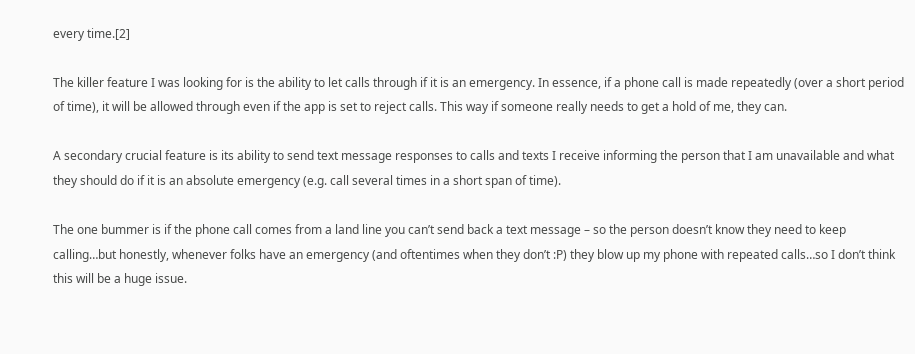every time.[2]

The killer feature I was looking for is the ability to let calls through if it is an emergency. In essence, if a phone call is made repeatedly (over a short period of time), it will be allowed through even if the app is set to reject calls. This way if someone really needs to get a hold of me, they can.

A secondary crucial feature is its ability to send text message responses to calls and texts I receive informing the person that I am unavailable and what they should do if it is an absolute emergency (e.g. call several times in a short span of time).

The one bummer is if the phone call comes from a land line you can’t send back a text message – so the person doesn’t know they need to keep calling…but honestly, whenever folks have an emergency (and oftentimes when they don’t :P) they blow up my phone with repeated calls…so I don’t think this will be a huge issue.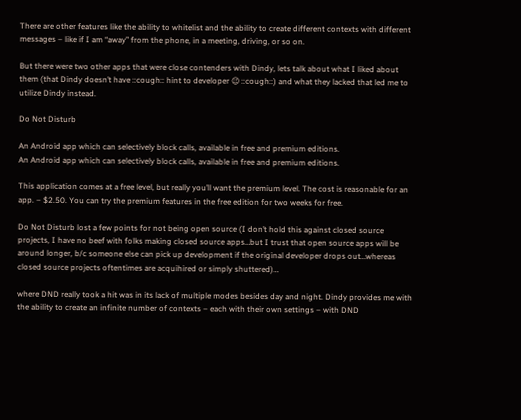There are other features like the ability to whitelist and the ability to create different contexts with different messages – like if I am “away” from the phone, in a meeting, driving, or so on.

But there were two other apps that were close contenders with Dindy, lets talk about what I liked about them (that Dindy doesn’t have ::cough:: hint to developer 😉 ::cough::) and what they lacked that led me to utilize Dindy instead.

Do Not Disturb

An Android app which can selectively block calls, available in free and premium editions.
An Android app which can selectively block calls, available in free and premium editions.

This application comes at a free level, but really you’ll want the premium level. The cost is reasonable for an app. – $2.50. You can try the premium features in the free edition for two weeks for free.

Do Not Disturb lost a few points for not being open source (I don’t hold this against closed source projects, I have no beef with folks making closed source apps…but I trust that open source apps will be around longer, b/c someone else can pick up development if the original developer drops out…whereas closed source projects oftentimes are acquihired or simply shuttered)…

where DND really took a hit was in its lack of multiple modes besides day and night. Dindy provides me with the ability to create an infinite number of contexts – each with their own settings – with DND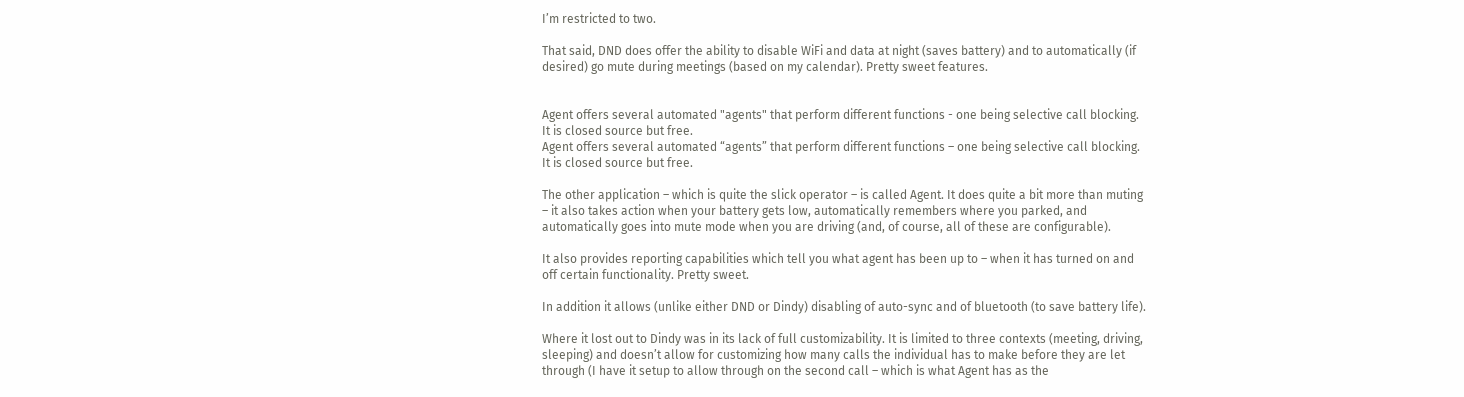I’m restricted to two.

That said, DND does offer the ability to disable WiFi and data at night (saves battery) and to automatically (if desired) go mute during meetings (based on my calendar). Pretty sweet features.


Agent offers several automated "agents" that perform different functions - one being selective call blocking. It is closed source but free.
Agent offers several automated “agents” that perform different functions – one being selective call blocking. It is closed source but free.

The other application – which is quite the slick operator – is called Agent. It does quite a bit more than muting – it also takes action when your battery gets low, automatically remembers where you parked, and automatically goes into mute mode when you are driving (and, of course, all of these are configurable).

It also provides reporting capabilities which tell you what agent has been up to – when it has turned on and off certain functionality. Pretty sweet.

In addition it allows (unlike either DND or Dindy) disabling of auto-sync and of bluetooth (to save battery life).

Where it lost out to Dindy was in its lack of full customizability. It is limited to three contexts (meeting, driving, sleeping) and doesn’t allow for customizing how many calls the individual has to make before they are let through (I have it setup to allow through on the second call – which is what Agent has as the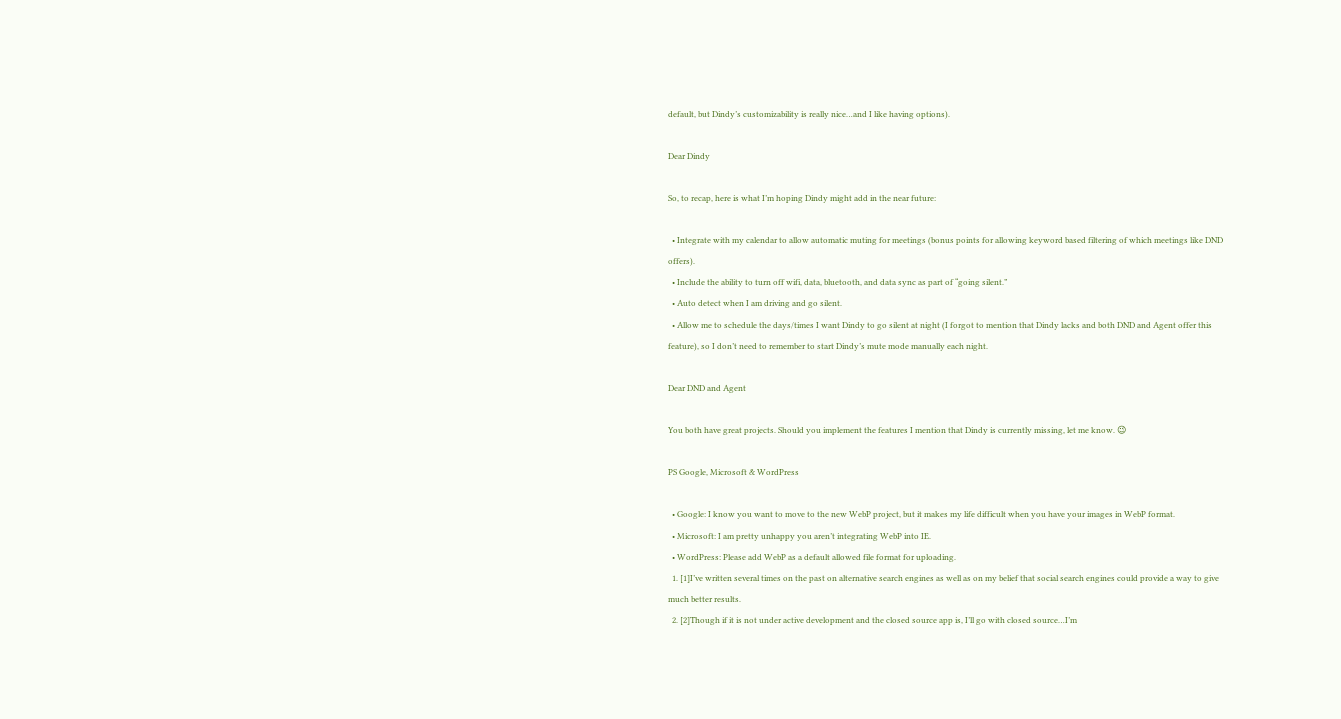default, but Dindy’s customizability is really nice…and I like having options).

Dear Dindy

So, to recap, here is what I’m hoping Dindy might add in the near future:

  • Integrate with my calendar to allow automatic muting for meetings (bonus points for allowing keyword based filtering of which meetings like DND offers).
  • Include the ability to turn off wifi, data, bluetooth, and data sync as part of “going silent.”
  • Auto detect when I am driving and go silent.
  • Allow me to schedule the days/times I want Dindy to go silent at night (I forgot to mention that Dindy lacks and both DND and Agent offer this feature), so I don’t need to remember to start Dindy’s mute mode manually each night.

Dear DND and Agent

You both have great projects. Should you implement the features I mention that Dindy is currently missing, let me know. 😉

PS Google, Microsoft & WordPress

  • Google: I know you want to move to the new WebP project, but it makes my life difficult when you have your images in WebP format.
  • Microsoft: I am pretty unhappy you aren’t integrating WebP into IE.
  • WordPress: Please add WebP as a default allowed file format for uploading.
  1. [1]I’ve written several times on the past on alternative search engines as well as on my belief that social search engines could provide a way to give much better results.
  2. [2]Though if it is not under active development and the closed source app is, I’ll go with closed source…I’m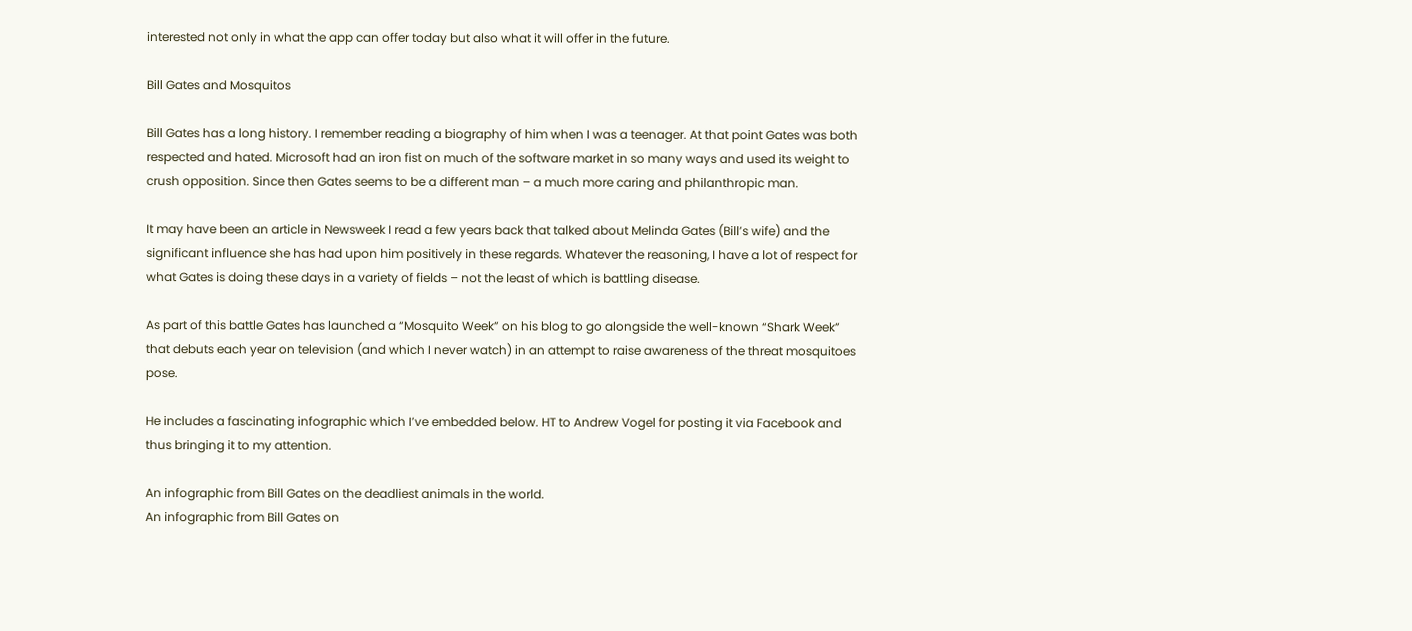interested not only in what the app can offer today but also what it will offer in the future.

Bill Gates and Mosquitos

Bill Gates has a long history. I remember reading a biography of him when I was a teenager. At that point Gates was both respected and hated. Microsoft had an iron fist on much of the software market in so many ways and used its weight to crush opposition. Since then Gates seems to be a different man – a much more caring and philanthropic man.

It may have been an article in Newsweek I read a few years back that talked about Melinda Gates (Bill’s wife) and the significant influence she has had upon him positively in these regards. Whatever the reasoning, I have a lot of respect for what Gates is doing these days in a variety of fields – not the least of which is battling disease.

As part of this battle Gates has launched a “Mosquito Week” on his blog to go alongside the well-known “Shark Week” that debuts each year on television (and which I never watch) in an attempt to raise awareness of the threat mosquitoes pose.

He includes a fascinating infographic which I’ve embedded below. HT to Andrew Vogel for posting it via Facebook and thus bringing it to my attention.

An infographic from Bill Gates on the deadliest animals in the world.
An infographic from Bill Gates on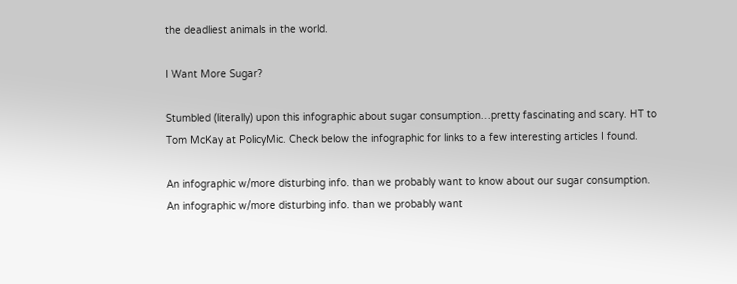the deadliest animals in the world.

I Want More Sugar?

Stumbled (literally) upon this infographic about sugar consumption…pretty fascinating and scary. HT to Tom McKay at PolicyMic. Check below the infographic for links to a few interesting articles I found.

An infographic w/more disturbing info. than we probably want to know about our sugar consumption.
An infographic w/more disturbing info. than we probably want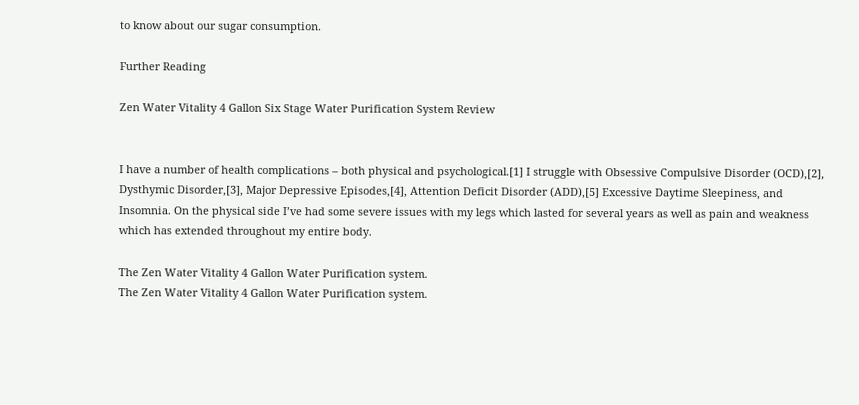to know about our sugar consumption.

Further Reading

Zen Water Vitality 4 Gallon Six Stage Water Purification System Review


I have a number of health complications – both physical and psychological.[1] I struggle with Obsessive Compulsive Disorder (OCD),[2], Dysthymic Disorder,[3], Major Depressive Episodes,[4], Attention Deficit Disorder (ADD),[5] Excessive Daytime Sleepiness, and Insomnia. On the physical side I’ve had some severe issues with my legs which lasted for several years as well as pain and weakness which has extended throughout my entire body.

The Zen Water Vitality 4 Gallon Water Purification system.
The Zen Water Vitality 4 Gallon Water Purification system.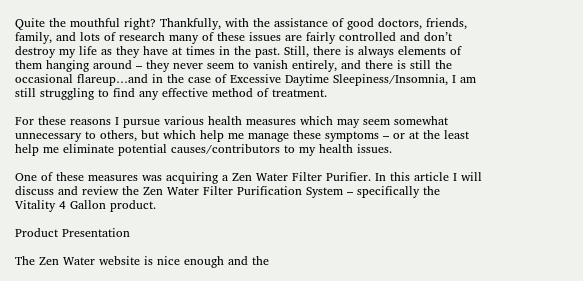Quite the mouthful right? Thankfully, with the assistance of good doctors, friends, family, and lots of research many of these issues are fairly controlled and don’t destroy my life as they have at times in the past. Still, there is always elements of them hanging around – they never seem to vanish entirely, and there is still the occasional flareup…and in the case of Excessive Daytime Sleepiness/Insomnia, I am still struggling to find any effective method of treatment.

For these reasons I pursue various health measures which may seem somewhat unnecessary to others, but which help me manage these symptoms – or at the least help me eliminate potential causes/contributors to my health issues.

One of these measures was acquiring a Zen Water Filter Purifier. In this article I will discuss and review the Zen Water Filter Purification System – specifically the Vitality 4 Gallon product.

Product Presentation

The Zen Water website is nice enough and the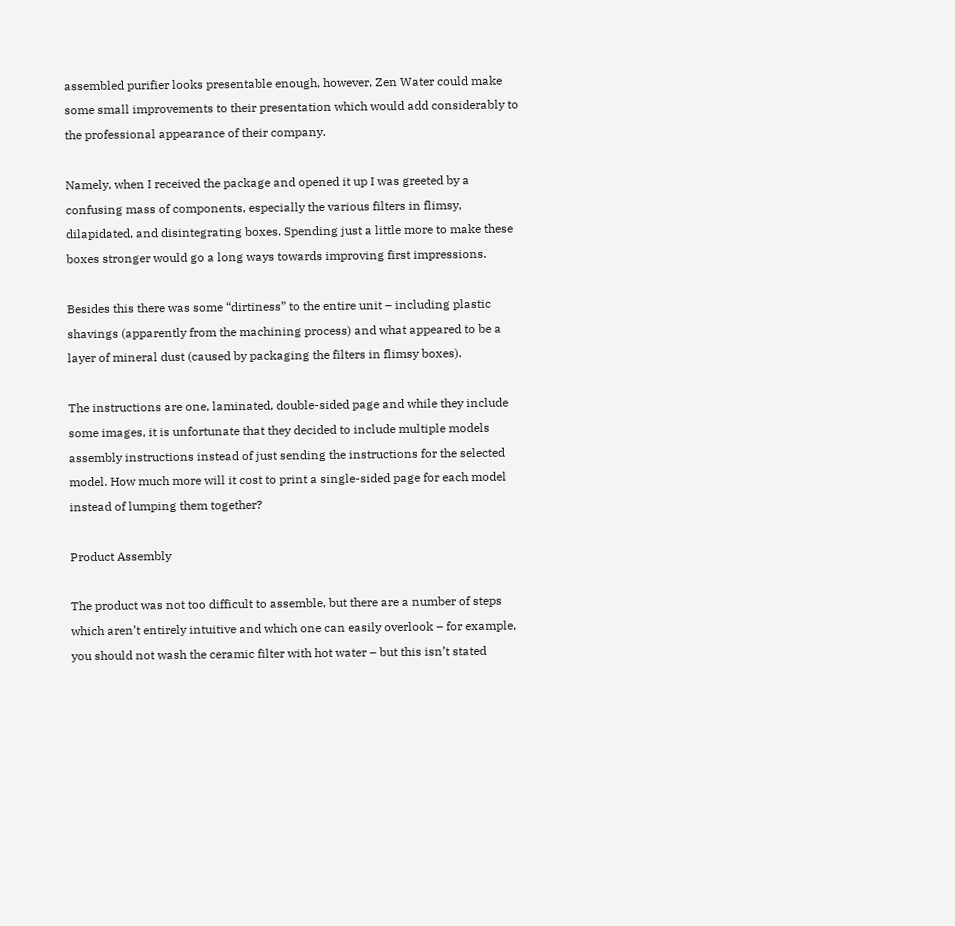assembled purifier looks presentable enough, however, Zen Water could make some small improvements to their presentation which would add considerably to the professional appearance of their company.

Namely, when I received the package and opened it up I was greeted by a confusing mass of components, especially the various filters in flimsy, dilapidated, and disintegrating boxes. Spending just a little more to make these boxes stronger would go a long ways towards improving first impressions.

Besides this there was some “dirtiness” to the entire unit – including plastic shavings (apparently from the machining process) and what appeared to be a layer of mineral dust (caused by packaging the filters in flimsy boxes).

The instructions are one, laminated, double-sided page and while they include some images, it is unfortunate that they decided to include multiple models assembly instructions instead of just sending the instructions for the selected model. How much more will it cost to print a single-sided page for each model instead of lumping them together?

Product Assembly

The product was not too difficult to assemble, but there are a number of steps which aren’t entirely intuitive and which one can easily overlook – for example, you should not wash the ceramic filter with hot water – but this isn’t stated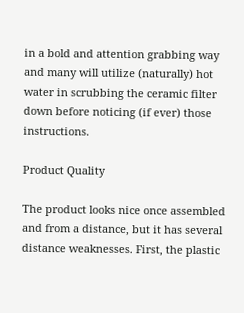in a bold and attention grabbing way and many will utilize (naturally) hot water in scrubbing the ceramic filter down before noticing (if ever) those instructions.

Product Quality

The product looks nice once assembled and from a distance, but it has several distance weaknesses. First, the plastic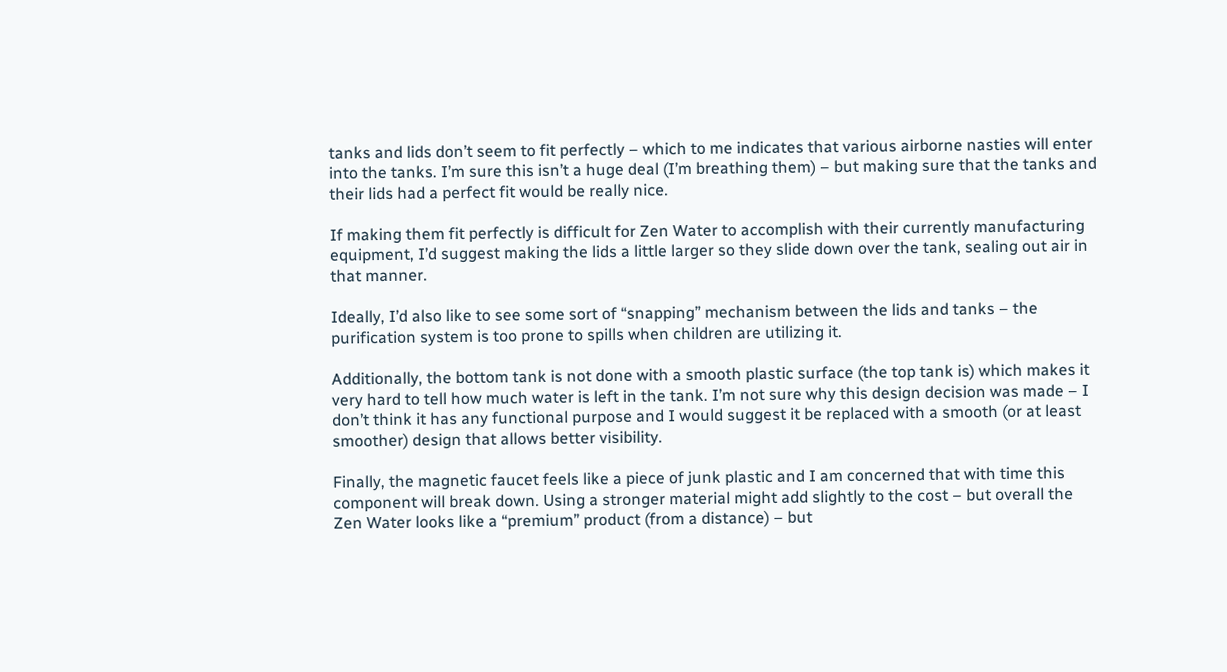tanks and lids don’t seem to fit perfectly – which to me indicates that various airborne nasties will enter into the tanks. I’m sure this isn’t a huge deal (I’m breathing them) – but making sure that the tanks and their lids had a perfect fit would be really nice.

If making them fit perfectly is difficult for Zen Water to accomplish with their currently manufacturing equipment, I’d suggest making the lids a little larger so they slide down over the tank, sealing out air in that manner.

Ideally, I’d also like to see some sort of “snapping” mechanism between the lids and tanks – the purification system is too prone to spills when children are utilizing it.

Additionally, the bottom tank is not done with a smooth plastic surface (the top tank is) which makes it very hard to tell how much water is left in the tank. I’m not sure why this design decision was made – I don’t think it has any functional purpose and I would suggest it be replaced with a smooth (or at least smoother) design that allows better visibility.

Finally, the magnetic faucet feels like a piece of junk plastic and I am concerned that with time this component will break down. Using a stronger material might add slightly to the cost – but overall the Zen Water looks like a “premium” product (from a distance) – but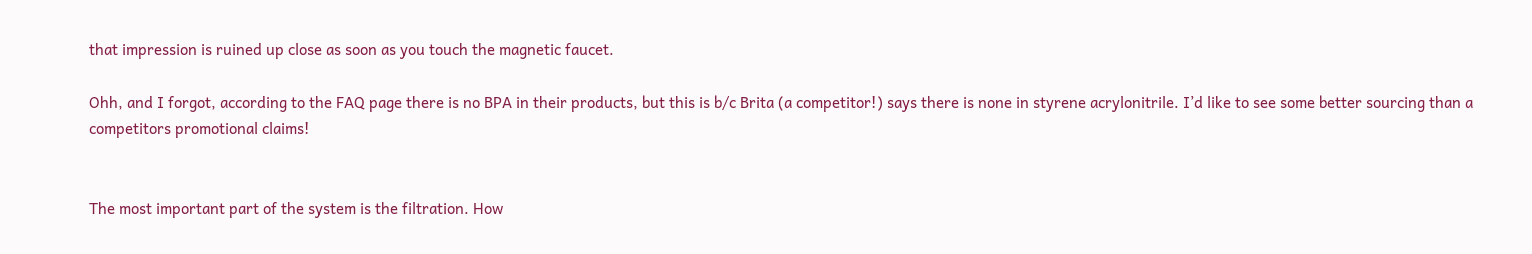that impression is ruined up close as soon as you touch the magnetic faucet.

Ohh, and I forgot, according to the FAQ page there is no BPA in their products, but this is b/c Brita (a competitor!) says there is none in styrene acrylonitrile. I’d like to see some better sourcing than a competitors promotional claims!


The most important part of the system is the filtration. How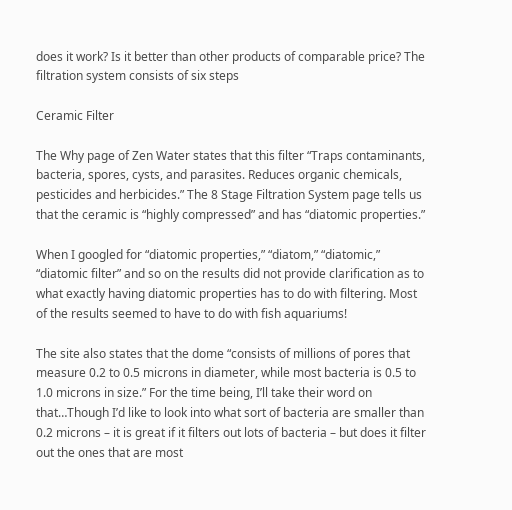does it work? Is it better than other products of comparable price? The filtration system consists of six steps

Ceramic Filter

The Why page of Zen Water states that this filter “Traps contaminants, bacteria, spores, cysts, and parasites. Reduces organic chemicals, pesticides and herbicides.” The 8 Stage Filtration System page tells us that the ceramic is “highly compressed” and has “diatomic properties.”

When I googled for “diatomic properties,” “diatom,” “diatomic,” “diatomic filter” and so on the results did not provide clarification as to what exactly having diatomic properties has to do with filtering. Most of the results seemed to have to do with fish aquariums!

The site also states that the dome “consists of millions of pores that measure 0.2 to 0.5 microns in diameter, while most bacteria is 0.5 to 1.0 microns in size.” For the time being, I’ll take their word on that…Though I’d like to look into what sort of bacteria are smaller than 0.2 microns – it is great if it filters out lots of bacteria – but does it filter out the ones that are most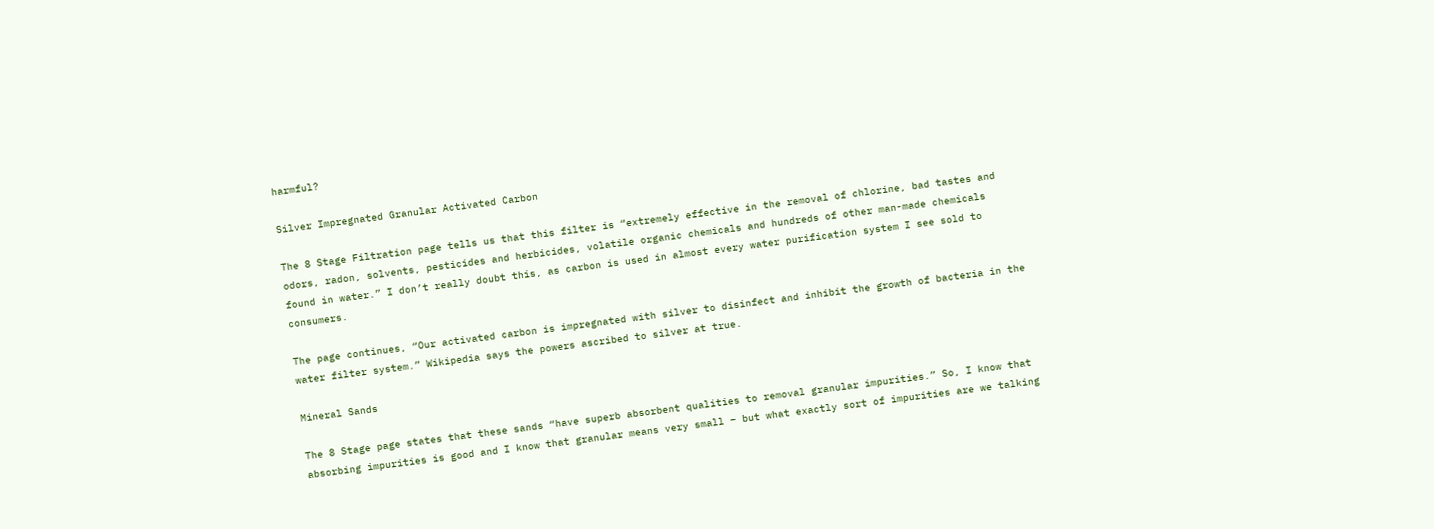harmful?

Silver Impregnated Granular Activated Carbon

The 8 Stage Filtration page tells us that this filter is “extremely effective in the removal of chlorine, bad tastes and odors, radon, solvents, pesticides and herbicides, volatile organic chemicals and hundreds of other man-made chemicals found in water.” I don’t really doubt this, as carbon is used in almost every water purification system I see sold to consumers.

The page continues, “Our activated carbon is impregnated with silver to disinfect and inhibit the growth of bacteria in the water filter system.” Wikipedia says the powers ascribed to silver at true.

Mineral Sands

The 8 Stage page states that these sands “have superb absorbent qualities to removal granular impurities.” So, I know that absorbing impurities is good and I know that granular means very small – but what exactly sort of impurities are we talking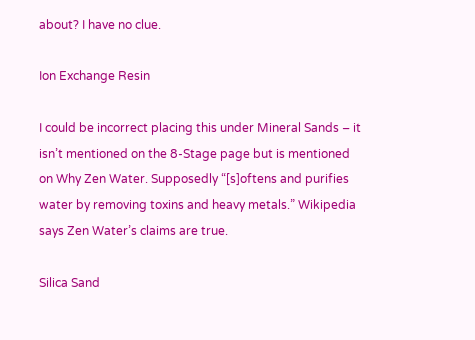about? I have no clue.

Ion Exchange Resin

I could be incorrect placing this under Mineral Sands – it isn’t mentioned on the 8-Stage page but is mentioned on Why Zen Water. Supposedly “[s]oftens and purifies water by removing toxins and heavy metals.” Wikipedia says Zen Water’s claims are true.

Silica Sand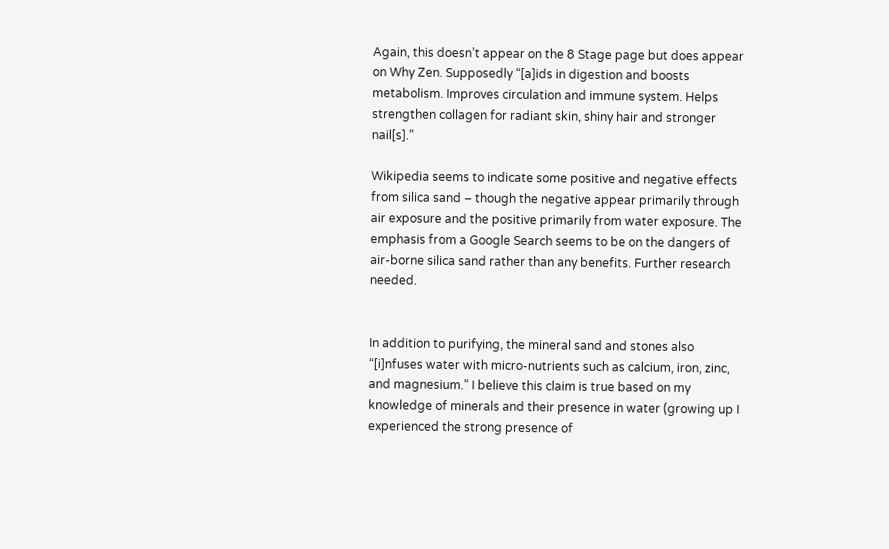Again, this doesn’t appear on the 8 Stage page but does appear on Why Zen. Supposedly “[a]ids in digestion and boosts metabolism. Improves circulation and immune system. Helps strengthen collagen for radiant skin, shiny hair and stronger nail[s].”

Wikipedia seems to indicate some positive and negative effects from silica sand – though the negative appear primarily through air exposure and the positive primarily from water exposure. The emphasis from a Google Search seems to be on the dangers of air-borne silica sand rather than any benefits. Further research needed.


In addition to purifying, the mineral sand and stones also “[i]nfuses water with micro-nutrients such as calcium, iron, zinc, and magnesium.” I believe this claim is true based on my knowledge of minerals and their presence in water (growing up I experienced the strong presence of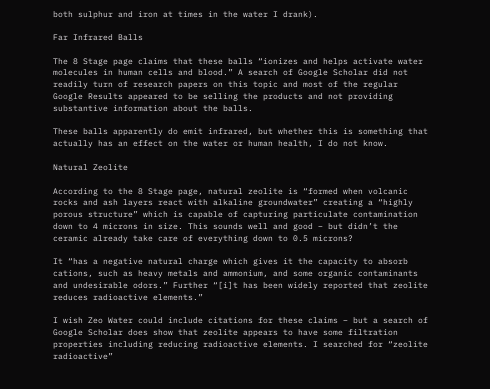both sulphur and iron at times in the water I drank).

Far Infrared Balls

The 8 Stage page claims that these balls “ionizes and helps activate water molecules in human cells and blood.” A search of Google Scholar did not readily turn of research papers on this topic and most of the regular Google Results appeared to be selling the products and not providing substantive information about the balls.

These balls apparently do emit infrared, but whether this is something that actually has an effect on the water or human health, I do not know.

Natural Zeolite

According to the 8 Stage page, natural zeolite is “formed when volcanic rocks and ash layers react with alkaline groundwater” creating a “highly porous structure” which is capable of capturing particulate contamination down to 4 microns in size. This sounds well and good – but didn’t the ceramic already take care of everything down to 0.5 microns?

It “has a negative natural charge which gives it the capacity to absorb cations, such as heavy metals and ammonium, and some organic contaminants and undesirable odors.” Further “[i]t has been widely reported that zeolite reduces radioactive elements.”

I wish Zeo Water could include citations for these claims – but a search of Google Scholar does show that zeolite appears to have some filtration properties including reducing radioactive elements. I searched for “zeolite radioactive”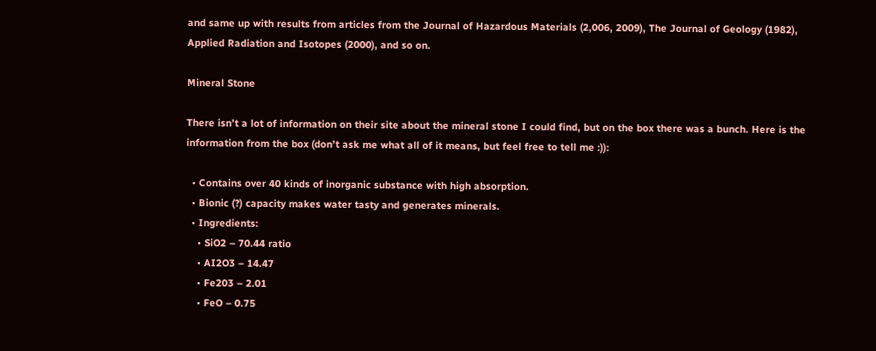and same up with results from articles from the Journal of Hazardous Materials (2,006, 2009), The Journal of Geology (1982), Applied Radiation and Isotopes (2000), and so on.

Mineral Stone

There isn’t a lot of information on their site about the mineral stone I could find, but on the box there was a bunch. Here is the information from the box (don’t ask me what all of it means, but feel free to tell me :)):

  • Contains over 40 kinds of inorganic substance with high absorption.
  • Bionic (?) capacity makes water tasty and generates minerals.
  • Ingredients:
    • SiO2 – 70.44 ratio
    • AI2O3 – 14.47
    • Fe203 – 2.01
    • FeO – 0.75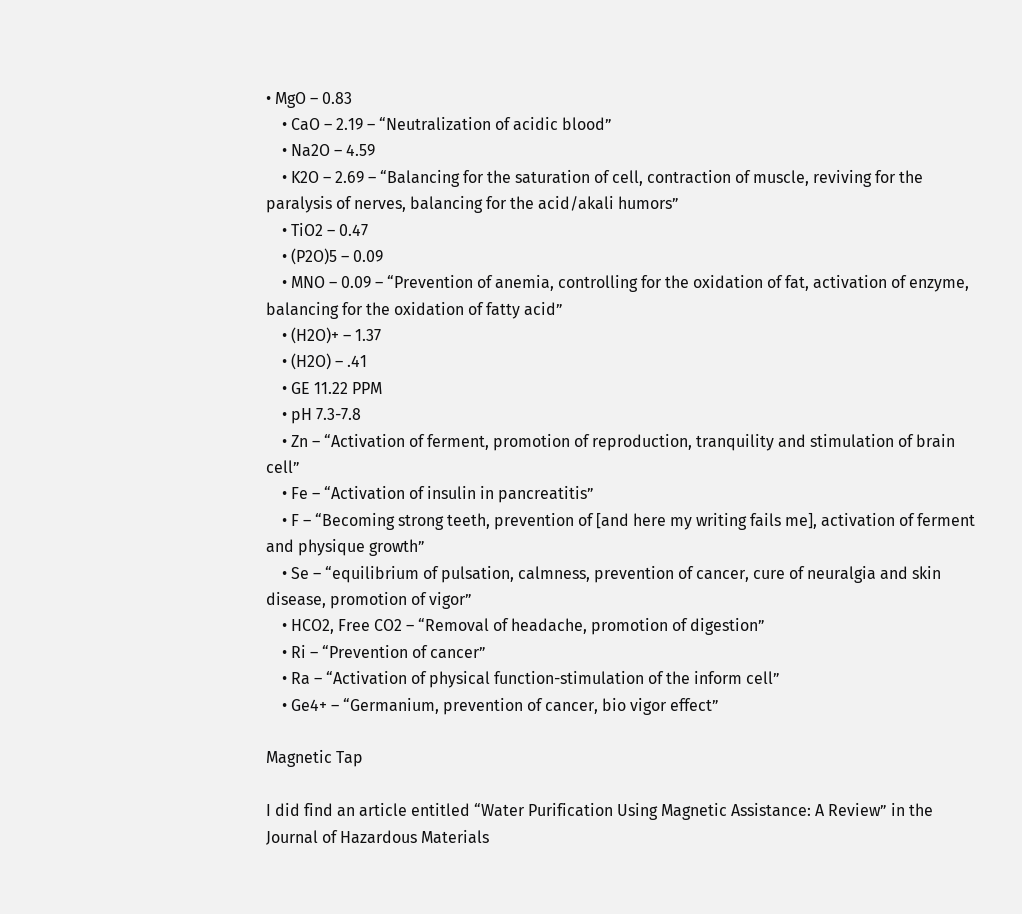• MgO – 0.83
    • CaO – 2.19 – “Neutralization of acidic blood”
    • Na2O – 4.59
    • K2O – 2.69 – “Balancing for the saturation of cell, contraction of muscle, reviving for the paralysis of nerves, balancing for the acid/akali humors”
    • TiO2 – 0.47
    • (P2O)5 – 0.09
    • MNO – 0.09 – “Prevention of anemia, controlling for the oxidation of fat, activation of enzyme, balancing for the oxidation of fatty acid”
    • (H2O)+ – 1.37
    • (H2O) – .41
    • GE 11.22 PPM
    • pH 7.3-7.8
    • Zn – “Activation of ferment, promotion of reproduction, tranquility and stimulation of brain cell”
    • Fe – “Activation of insulin in pancreatitis”
    • F – “Becoming strong teeth, prevention of [and here my writing fails me], activation of ferment and physique growth”
    • Se – “equilibrium of pulsation, calmness, prevention of cancer, cure of neuralgia and skin disease, promotion of vigor”
    • HCO2, Free CO2 – “Removal of headache, promotion of digestion”
    • Ri – “Prevention of cancer”
    • Ra – “Activation of physical function-stimulation of the inform cell”
    • Ge4+ – “Germanium, prevention of cancer, bio vigor effect”

Magnetic Tap

I did find an article entitled “Water Purification Using Magnetic Assistance: A Review” in the Journal of Hazardous Materials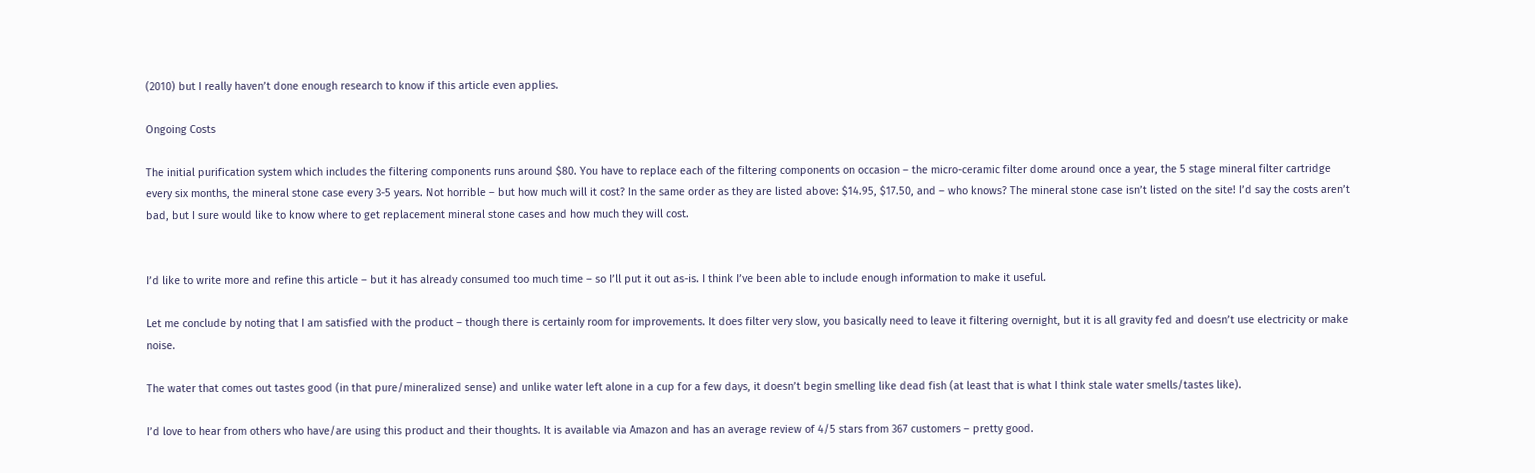(2010) but I really haven’t done enough research to know if this article even applies.

Ongoing Costs

The initial purification system which includes the filtering components runs around $80. You have to replace each of the filtering components on occasion – the micro-ceramic filter dome around once a year, the 5 stage mineral filter cartridge every six months, the mineral stone case every 3-5 years. Not horrible – but how much will it cost? In the same order as they are listed above: $14.95, $17.50, and – who knows? The mineral stone case isn’t listed on the site! I’d say the costs aren’t bad, but I sure would like to know where to get replacement mineral stone cases and how much they will cost.


I’d like to write more and refine this article – but it has already consumed too much time – so I’ll put it out as-is. I think I’ve been able to include enough information to make it useful.

Let me conclude by noting that I am satisfied with the product – though there is certainly room for improvements. It does filter very slow, you basically need to leave it filtering overnight, but it is all gravity fed and doesn’t use electricity or make noise.

The water that comes out tastes good (in that pure/mineralized sense) and unlike water left alone in a cup for a few days, it doesn’t begin smelling like dead fish (at least that is what I think stale water smells/tastes like).

I’d love to hear from others who have/are using this product and their thoughts. It is available via Amazon and has an average review of 4/5 stars from 367 customers – pretty good.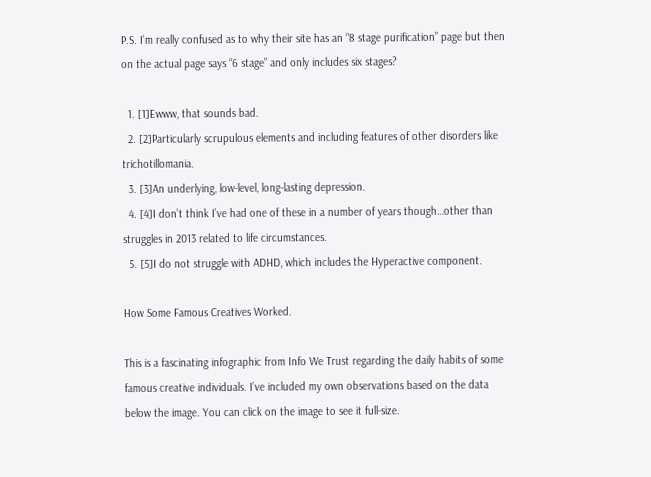P.S. I’m really confused as to why their site has an “8 stage purification” page but then on the actual page says “6 stage” and only includes six stages?

  1. [1]Ewww, that sounds bad.
  2. [2]Particularly scrupulous elements and including features of other disorders like trichotillomania.
  3. [3]An underlying, low-level, long-lasting depression.
  4. [4]I don’t think I’ve had one of these in a number of years though…other than struggles in 2013 related to life circumstances.
  5. [5]I do not struggle with ADHD, which includes the Hyperactive component.

How Some Famous Creatives Worked.

This is a fascinating infographic from Info We Trust regarding the daily habits of some famous creative individuals. I’ve included my own observations based on the data below the image. You can click on the image to see it full-size.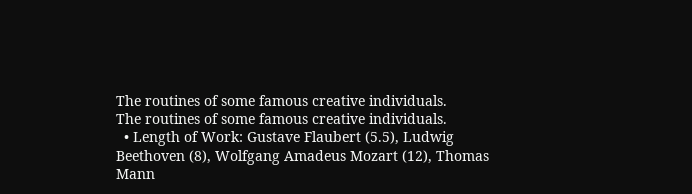The routines of some famous creative individuals.
The routines of some famous creative individuals.
  • Length of Work: Gustave Flaubert (5.5), Ludwig Beethoven (8), Wolfgang Amadeus Mozart (12), Thomas Mann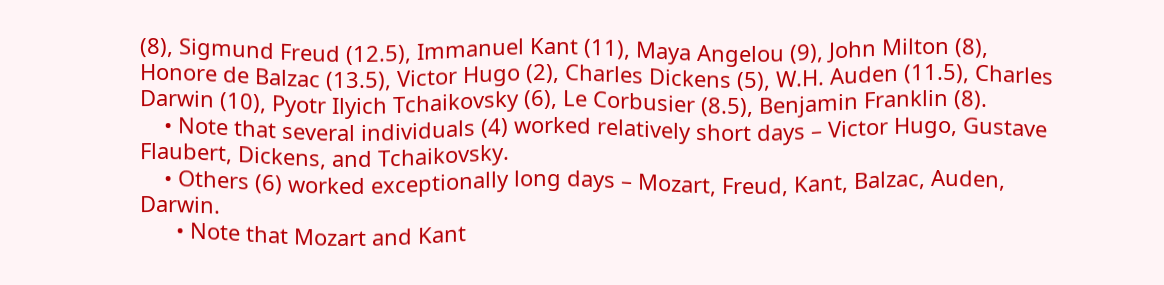(8), Sigmund Freud (12.5), Immanuel Kant (11), Maya Angelou (9), John Milton (8), Honore de Balzac (13.5), Victor Hugo (2), Charles Dickens (5), W.H. Auden (11.5), Charles Darwin (10), Pyotr Ilyich Tchaikovsky (6), Le Corbusier (8.5), Benjamin Franklin (8).
    • Note that several individuals (4) worked relatively short days – Victor Hugo, Gustave Flaubert, Dickens, and Tchaikovsky.
    • Others (6) worked exceptionally long days – Mozart, Freud, Kant, Balzac, Auden, Darwin.
      • Note that Mozart and Kant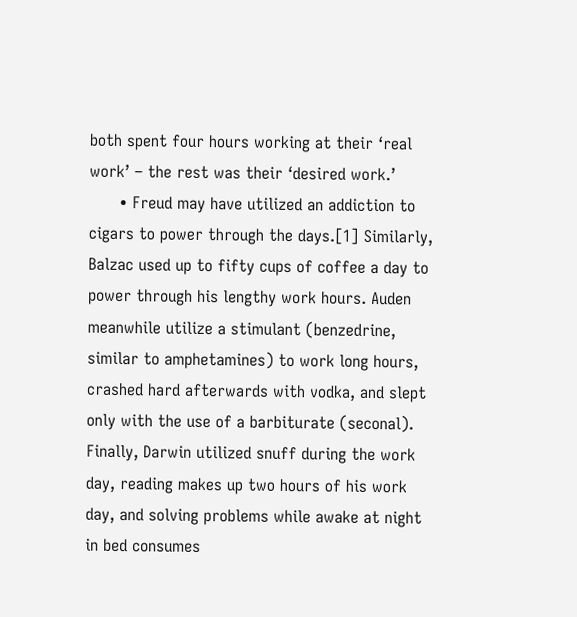both spent four hours working at their ‘real work’ – the rest was their ‘desired work.’
      • Freud may have utilized an addiction to cigars to power through the days.[1] Similarly, Balzac used up to fifty cups of coffee a day to power through his lengthy work hours. Auden meanwhile utilize a stimulant (benzedrine, similar to amphetamines) to work long hours, crashed hard afterwards with vodka, and slept only with the use of a barbiturate (seconal). Finally, Darwin utilized snuff during the work day, reading makes up two hours of his work day, and solving problems while awake at night in bed consumes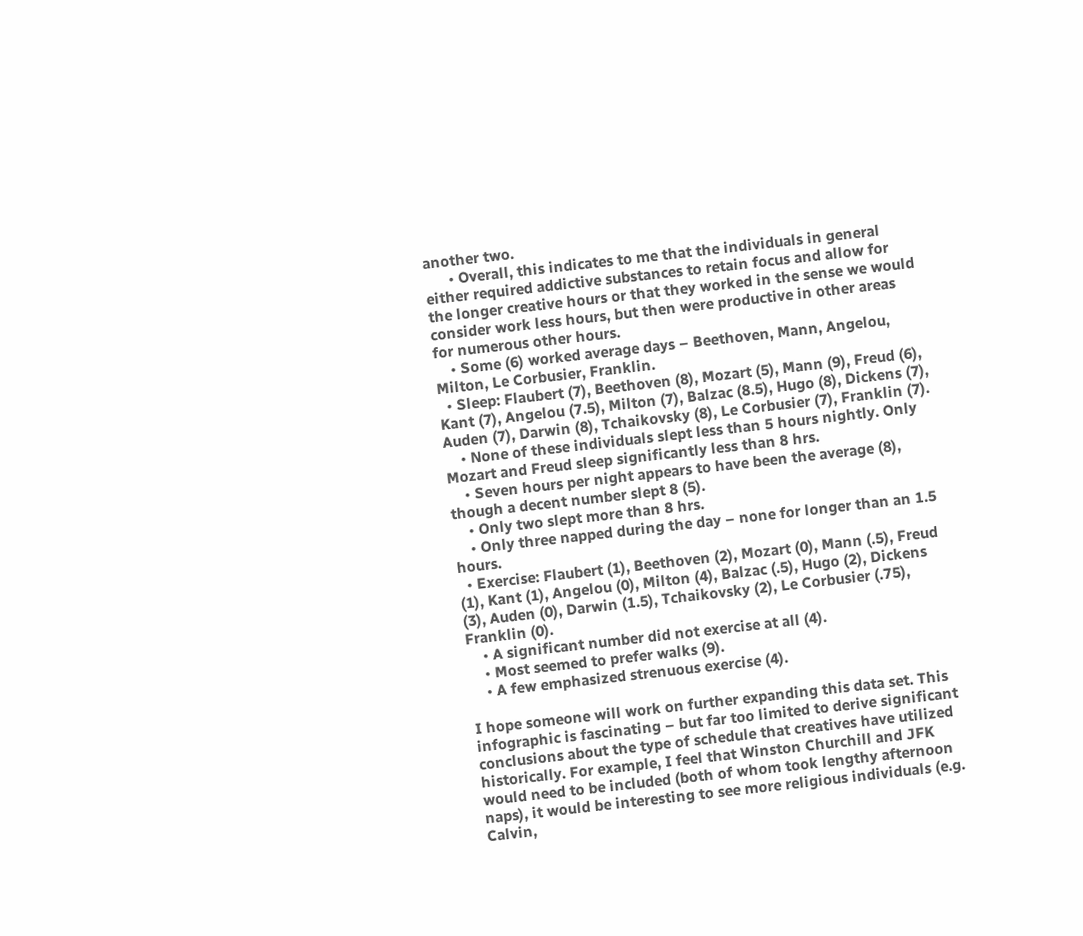another two.
      • Overall, this indicates to me that the individuals in general either required addictive substances to retain focus and allow for the longer creative hours or that they worked in the sense we would consider work less hours, but then were productive in other areas for numerous other hours.
    • Some (6) worked average days – Beethoven, Mann, Angelou, Milton, Le Corbusier, Franklin.
  • Sleep: Flaubert (7), Beethoven (8), Mozart (5), Mann (9), Freud (6), Kant (7), Angelou (7.5), Milton (7), Balzac (8.5), Hugo (8), Dickens (7), Auden (7), Darwin (8), Tchaikovsky (8), Le Corbusier (7), Franklin (7).
    • None of these individuals slept less than 5 hours nightly. Only Mozart and Freud sleep significantly less than 8 hrs.
    • Seven hours per night appears to have been the average (8), though a decent number slept 8 (5).
    • Only two slept more than 8 hrs.
    • Only three napped during the day – none for longer than an 1.5 hours.
  • Exercise: Flaubert (1), Beethoven (2), Mozart (0), Mann (.5), Freud (1), Kant (1), Angelou (0), Milton (4), Balzac (.5), Hugo (2), Dickens (3), Auden (0), Darwin (1.5), Tchaikovsky (2), Le Corbusier (.75), Franklin (0).
    • A significant number did not exercise at all (4).
    • Most seemed to prefer walks (9).
    • A few emphasized strenuous exercise (4).

I hope someone will work on further expanding this data set. This infographic is fascinating – but far too limited to derive significant conclusions about the type of schedule that creatives have utilized historically. For example, I feel that Winston Churchill and JFK would need to be included (both of whom took lengthy afternoon naps), it would be interesting to see more religious individuals (e.g. Calvin,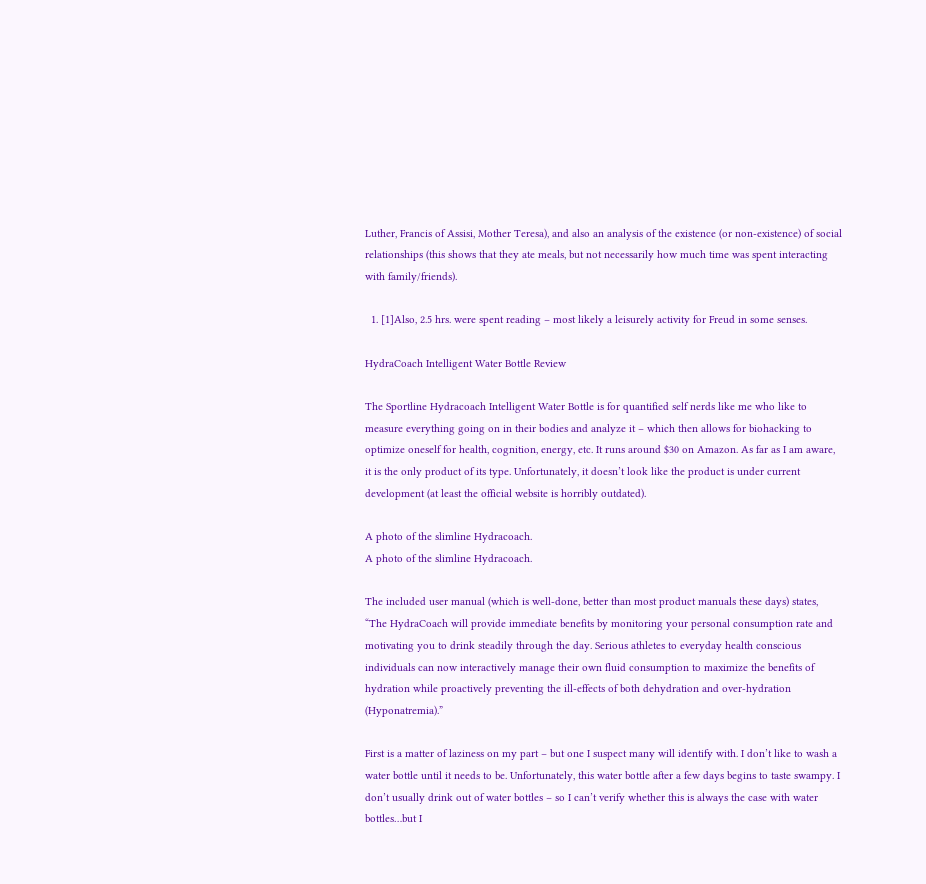Luther, Francis of Assisi, Mother Teresa), and also an analysis of the existence (or non-existence) of social relationships (this shows that they ate meals, but not necessarily how much time was spent interacting with family/friends).

  1. [1]Also, 2.5 hrs. were spent reading – most likely a leisurely activity for Freud in some senses.

HydraCoach Intelligent Water Bottle Review

The Sportline Hydracoach Intelligent Water Bottle is for quantified self nerds like me who like to measure everything going on in their bodies and analyze it – which then allows for biohacking to optimize oneself for health, cognition, energy, etc. It runs around $30 on Amazon. As far as I am aware, it is the only product of its type. Unfortunately, it doesn’t look like the product is under current development (at least the official website is horribly outdated).

A photo of the slimline Hydracoach.
A photo of the slimline Hydracoach.

The included user manual (which is well-done, better than most product manuals these days) states, “The HydraCoach will provide immediate benefits by monitoring your personal consumption rate and motivating you to drink steadily through the day. Serious athletes to everyday health conscious individuals can now interactively manage their own fluid consumption to maximize the benefits of hydration while proactively preventing the ill-effects of both dehydration and over-hydration (Hyponatremia).”

First is a matter of laziness on my part – but one I suspect many will identify with. I don’t like to wash a water bottle until it needs to be. Unfortunately, this water bottle after a few days begins to taste swampy. I don’t usually drink out of water bottles – so I can’t verify whether this is always the case with water bottles…but I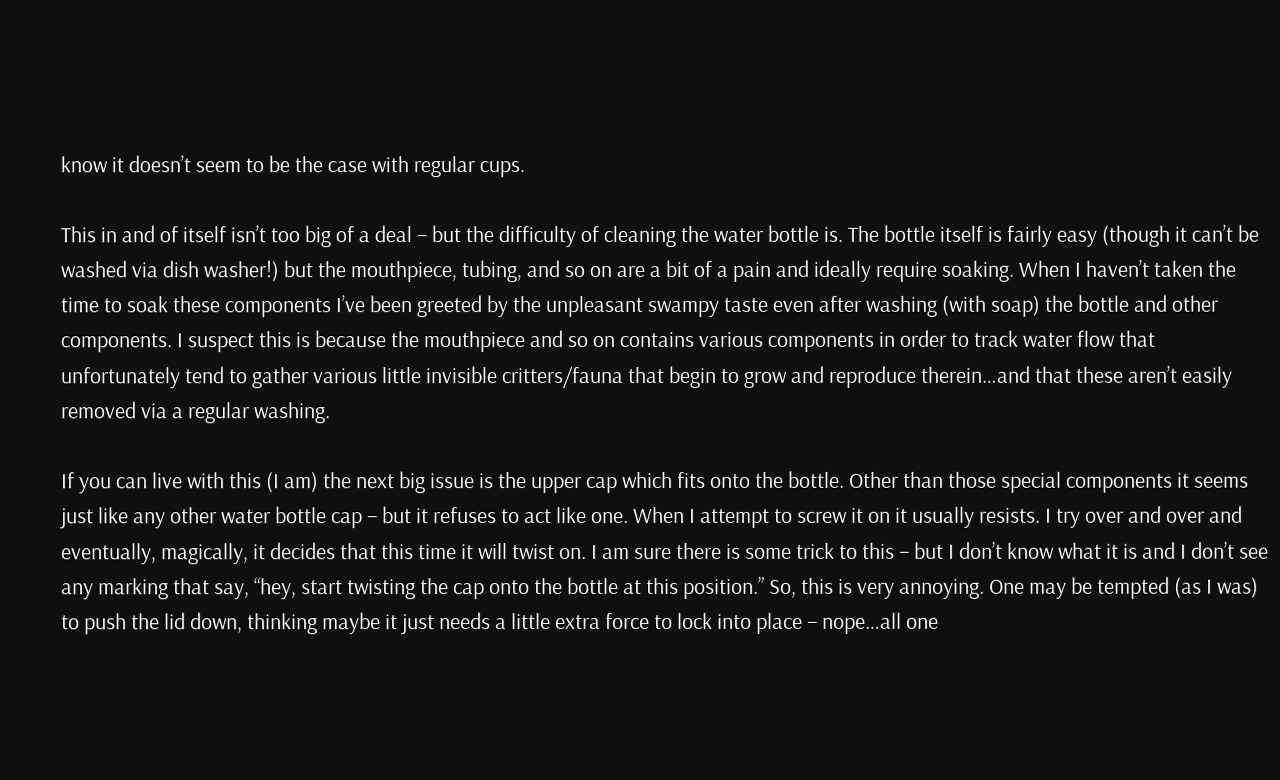know it doesn’t seem to be the case with regular cups.

This in and of itself isn’t too big of a deal – but the difficulty of cleaning the water bottle is. The bottle itself is fairly easy (though it can’t be washed via dish washer!) but the mouthpiece, tubing, and so on are a bit of a pain and ideally require soaking. When I haven’t taken the time to soak these components I’ve been greeted by the unpleasant swampy taste even after washing (with soap) the bottle and other components. I suspect this is because the mouthpiece and so on contains various components in order to track water flow that unfortunately tend to gather various little invisible critters/fauna that begin to grow and reproduce therein…and that these aren’t easily removed via a regular washing.

If you can live with this (I am) the next big issue is the upper cap which fits onto the bottle. Other than those special components it seems just like any other water bottle cap – but it refuses to act like one. When I attempt to screw it on it usually resists. I try over and over and eventually, magically, it decides that this time it will twist on. I am sure there is some trick to this – but I don’t know what it is and I don’t see any marking that say, “hey, start twisting the cap onto the bottle at this position.” So, this is very annoying. One may be tempted (as I was) to push the lid down, thinking maybe it just needs a little extra force to lock into place – nope…all one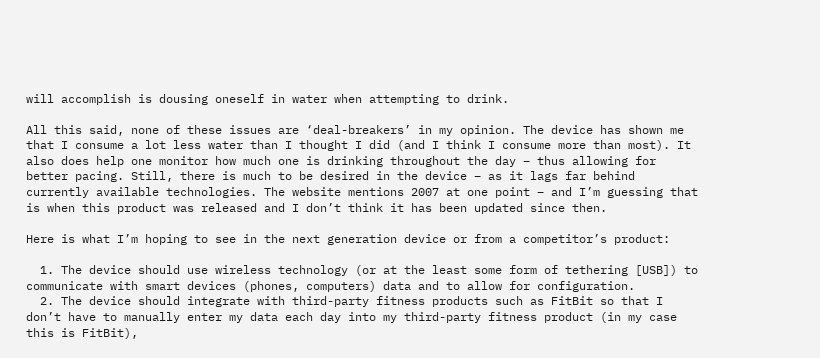will accomplish is dousing oneself in water when attempting to drink.

All this said, none of these issues are ‘deal-breakers’ in my opinion. The device has shown me that I consume a lot less water than I thought I did (and I think I consume more than most). It also does help one monitor how much one is drinking throughout the day – thus allowing for better pacing. Still, there is much to be desired in the device – as it lags far behind currently available technologies. The website mentions 2007 at one point – and I’m guessing that is when this product was released and I don’t think it has been updated since then.

Here is what I’m hoping to see in the next generation device or from a competitor’s product:

  1. The device should use wireless technology (or at the least some form of tethering [USB]) to communicate with smart devices (phones, computers) data and to allow for configuration.
  2. The device should integrate with third-party fitness products such as FitBit so that I don’t have to manually enter my data each day into my third-party fitness product (in my case this is FitBit),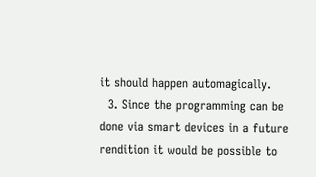it should happen automagically.
  3. Since the programming can be done via smart devices in a future rendition it would be possible to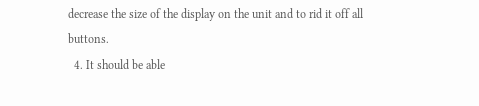decrease the size of the display on the unit and to rid it off all buttons.
  4. It should be able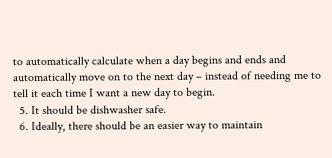to automatically calculate when a day begins and ends and automatically move on to the next day – instead of needing me to tell it each time I want a new day to begin.
  5. It should be dishwasher safe.
  6. Ideally, there should be an easier way to maintain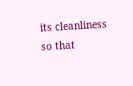its cleanliness so that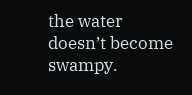the water doesn’t become swampy.